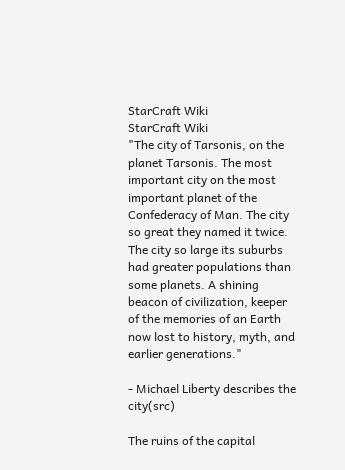StarCraft Wiki
StarCraft Wiki
"The city of Tarsonis, on the planet Tarsonis. The most important city on the most important planet of the Confederacy of Man. The city so great they named it twice. The city so large its suburbs had greater populations than some planets. A shining beacon of civilization, keeper of the memories of an Earth now lost to history, myth, and earlier generations."

- Michael Liberty describes the city(src)

The ruins of the capital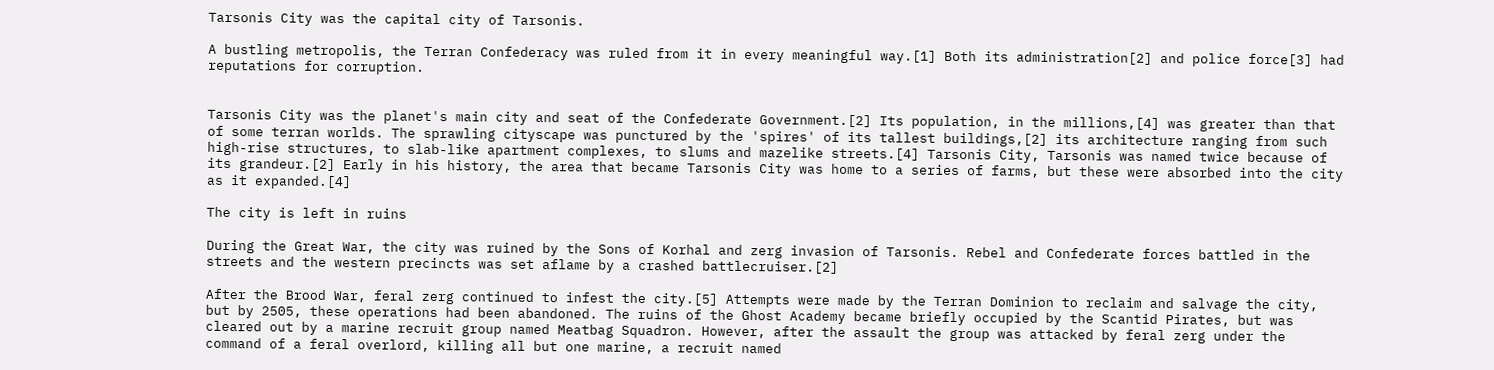Tarsonis City was the capital city of Tarsonis.

A bustling metropolis, the Terran Confederacy was ruled from it in every meaningful way.[1] Both its administration[2] and police force[3] had reputations for corruption.


Tarsonis City was the planet's main city and seat of the Confederate Government.[2] Its population, in the millions,[4] was greater than that of some terran worlds. The sprawling cityscape was punctured by the 'spires' of its tallest buildings,[2] its architecture ranging from such high-rise structures, to slab-like apartment complexes, to slums and mazelike streets.[4] Tarsonis City, Tarsonis was named twice because of its grandeur.[2] Early in his history, the area that became Tarsonis City was home to a series of farms, but these were absorbed into the city as it expanded.[4]

The city is left in ruins

During the Great War, the city was ruined by the Sons of Korhal and zerg invasion of Tarsonis. Rebel and Confederate forces battled in the streets and the western precincts was set aflame by a crashed battlecruiser.[2]

After the Brood War, feral zerg continued to infest the city.[5] Attempts were made by the Terran Dominion to reclaim and salvage the city, but by 2505, these operations had been abandoned. The ruins of the Ghost Academy became briefly occupied by the Scantid Pirates, but was cleared out by a marine recruit group named Meatbag Squadron. However, after the assault the group was attacked by feral zerg under the command of a feral overlord, killing all but one marine, a recruit named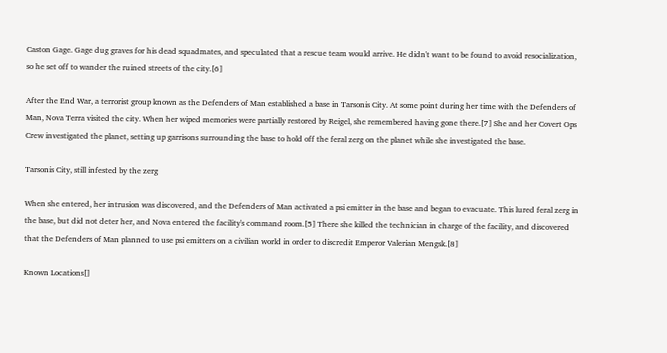Caston Gage. Gage dug graves for his dead squadmates, and speculated that a rescue team would arrive. He didn't want to be found to avoid resocialization, so he set off to wander the ruined streets of the city.[6]

After the End War, a terrorist group known as the Defenders of Man established a base in Tarsonis City. At some point during her time with the Defenders of Man, Nova Terra visited the city. When her wiped memories were partially restored by Reigel, she remembered having gone there.[7] She and her Covert Ops Crew investigated the planet, setting up garrisons surrounding the base to hold off the feral zerg on the planet while she investigated the base.

Tarsonis City, still infested by the zerg

When she entered, her intrusion was discovered, and the Defenders of Man activated a psi emitter in the base and began to evacuate. This lured feral zerg in the base, but did not deter her, and Nova entered the facility's command room.[5] There she killed the technician in charge of the facility, and discovered that the Defenders of Man planned to use psi emitters on a civilian world in order to discredit Emperor Valerian Mengsk.[8]

Known Locations[]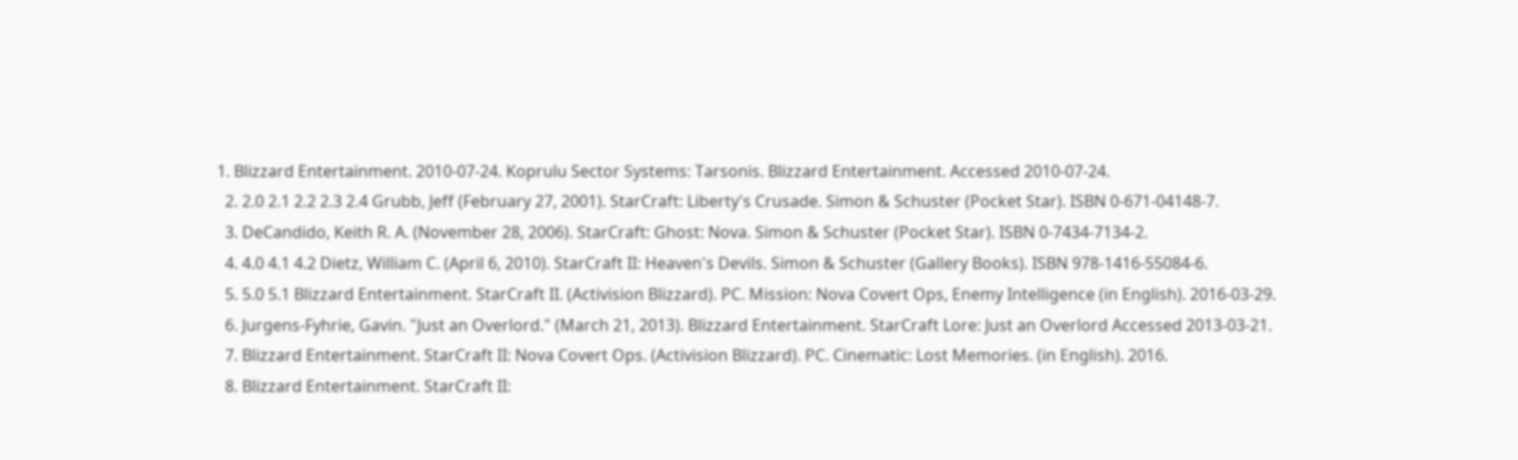1. Blizzard Entertainment. 2010-07-24. Koprulu Sector Systems: Tarsonis. Blizzard Entertainment. Accessed 2010-07-24.
  2. 2.0 2.1 2.2 2.3 2.4 Grubb, Jeff (February 27, 2001). StarCraft: Liberty's Crusade. Simon & Schuster (Pocket Star). ISBN 0-671-04148-7.
  3. DeCandido, Keith R. A. (November 28, 2006). StarCraft: Ghost: Nova. Simon & Schuster (Pocket Star). ISBN 0-7434-7134-2.
  4. 4.0 4.1 4.2 Dietz, William C. (April 6, 2010). StarCraft II: Heaven's Devils. Simon & Schuster (Gallery Books). ISBN 978-1416-55084-6.
  5. 5.0 5.1 Blizzard Entertainment. StarCraft II. (Activision Blizzard). PC. Mission: Nova Covert Ops, Enemy Intelligence (in English). 2016-03-29.
  6. Jurgens-Fyhrie, Gavin. "Just an Overlord." (March 21, 2013). Blizzard Entertainment. StarCraft Lore: Just an Overlord Accessed 2013-03-21.
  7. Blizzard Entertainment. StarCraft II: Nova Covert Ops. (Activision Blizzard). PC. Cinematic: Lost Memories. (in English). 2016.
  8. Blizzard Entertainment. StarCraft II: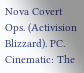Nova Covert Ops. (Activision Blizzard). PC. Cinematic: The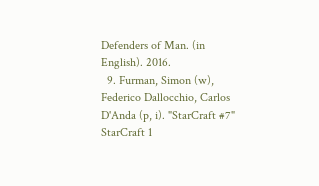Defenders of Man. (in English). 2016.
  9. Furman, Simon (w), Federico Dallocchio, Carlos D'Anda (p, i). "StarCraft #7" StarCraft 1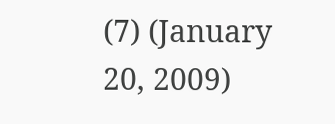(7) (January 20, 2009)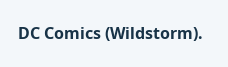DC Comics (Wildstorm).